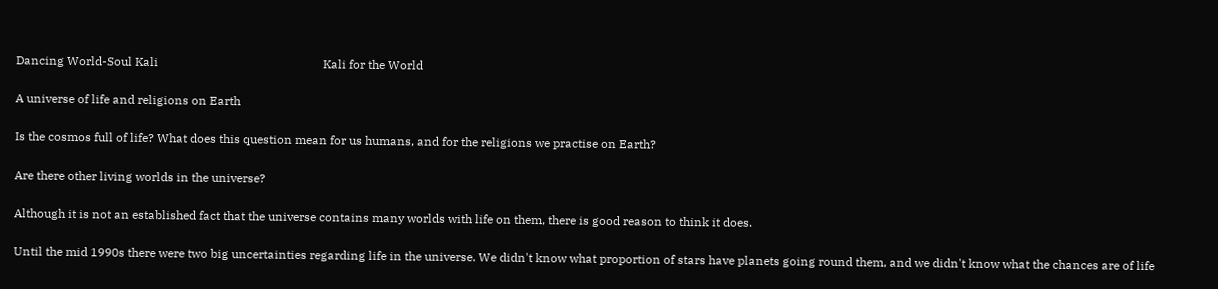Dancing World-Soul Kali                                                       Kali for the World

A universe of life and religions on Earth

Is the cosmos full of life? What does this question mean for us humans, and for the religions we practise on Earth?

Are there other living worlds in the universe?

Although it is not an established fact that the universe contains many worlds with life on them, there is good reason to think it does.

Until the mid 1990s there were two big uncertainties regarding life in the universe. We didn't know what proportion of stars have planets going round them, and we didn't know what the chances are of life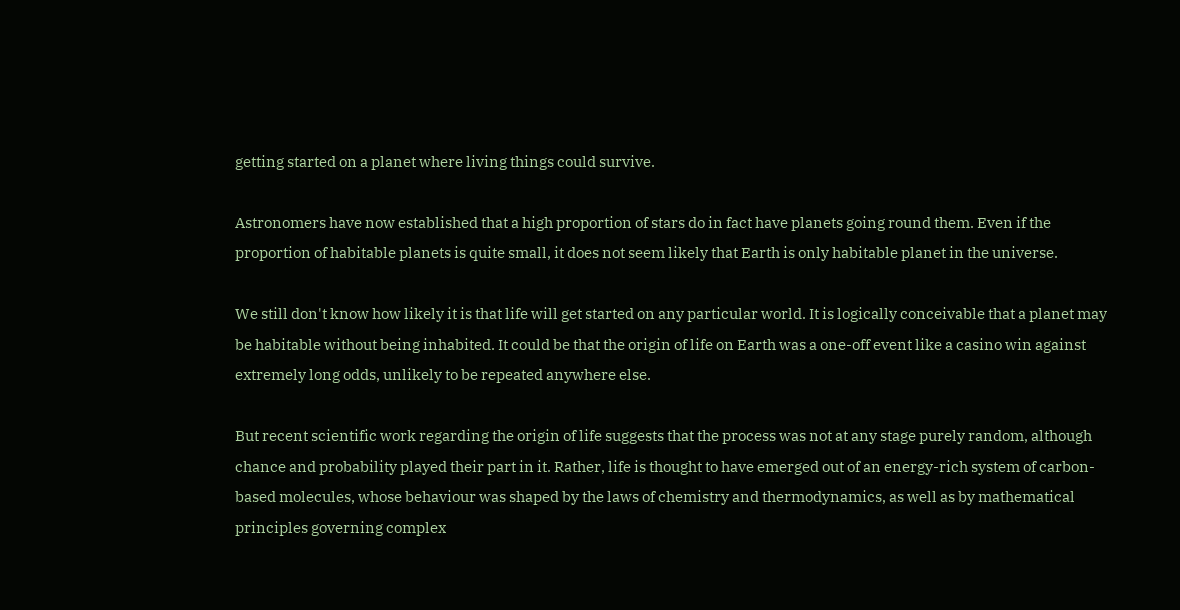getting started on a planet where living things could survive.

Astronomers have now established that a high proportion of stars do in fact have planets going round them. Even if the proportion of habitable planets is quite small, it does not seem likely that Earth is only habitable planet in the universe.

We still don't know how likely it is that life will get started on any particular world. It is logically conceivable that a planet may be habitable without being inhabited. It could be that the origin of life on Earth was a one-off event like a casino win against extremely long odds, unlikely to be repeated anywhere else.

But recent scientific work regarding the origin of life suggests that the process was not at any stage purely random, although chance and probability played their part in it. Rather, life is thought to have emerged out of an energy-rich system of carbon-based molecules, whose behaviour was shaped by the laws of chemistry and thermodynamics, as well as by mathematical principles governing complex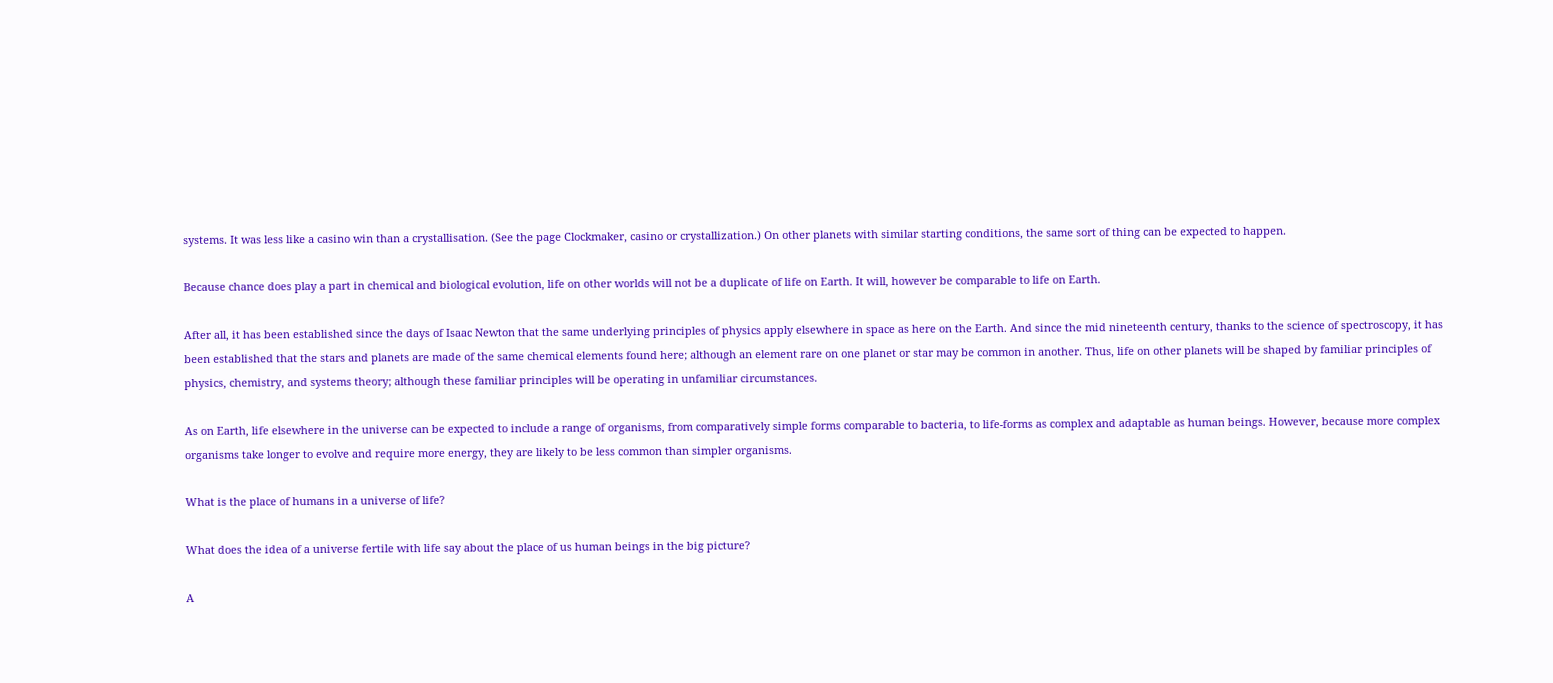systems. It was less like a casino win than a crystallisation. (See the page Clockmaker, casino or crystallization.) On other planets with similar starting conditions, the same sort of thing can be expected to happen.

Because chance does play a part in chemical and biological evolution, life on other worlds will not be a duplicate of life on Earth. It will, however be comparable to life on Earth.

After all, it has been established since the days of Isaac Newton that the same underlying principles of physics apply elsewhere in space as here on the Earth. And since the mid nineteenth century, thanks to the science of spectroscopy, it has been established that the stars and planets are made of the same chemical elements found here; although an element rare on one planet or star may be common in another. Thus, life on other planets will be shaped by familiar principles of physics, chemistry, and systems theory; although these familiar principles will be operating in unfamiliar circumstances.

As on Earth, life elsewhere in the universe can be expected to include a range of organisms, from comparatively simple forms comparable to bacteria, to life-forms as complex and adaptable as human beings. However, because more complex organisms take longer to evolve and require more energy, they are likely to be less common than simpler organisms.

What is the place of humans in a universe of life?

What does the idea of a universe fertile with life say about the place of us human beings in the big picture?

A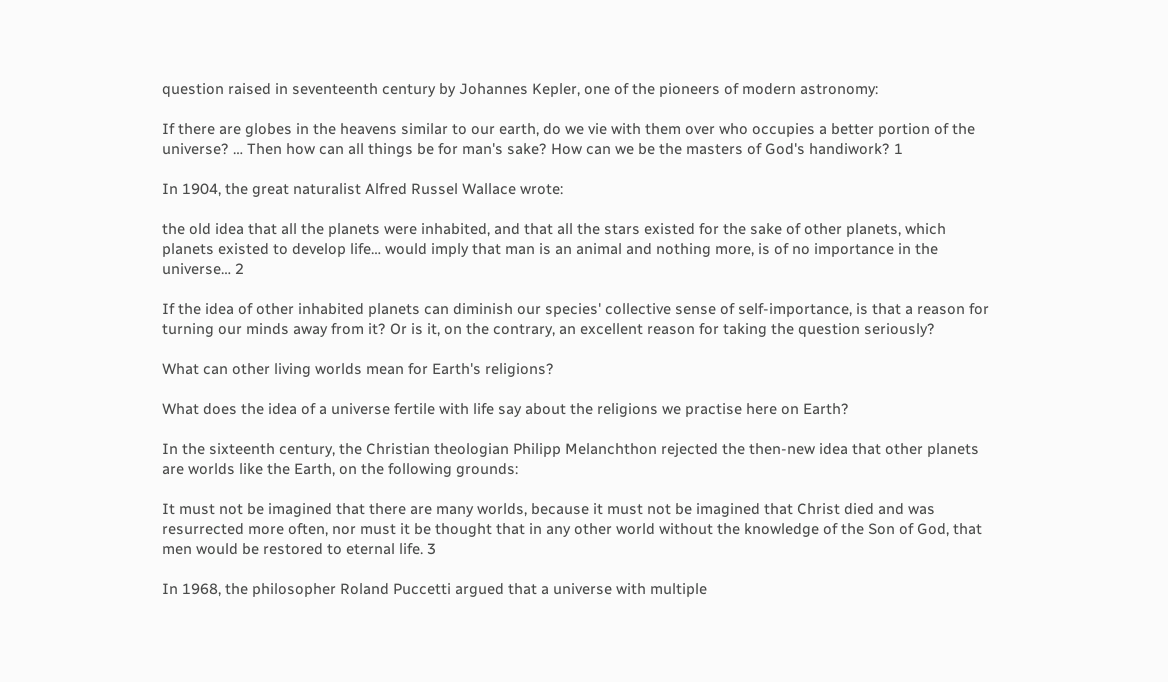question raised in seventeenth century by Johannes Kepler, one of the pioneers of modern astronomy:

If there are globes in the heavens similar to our earth, do we vie with them over who occupies a better portion of the universe? … Then how can all things be for man's sake? How can we be the masters of God's handiwork? 1

In 1904, the great naturalist Alfred Russel Wallace wrote:

the old idea that all the planets were inhabited, and that all the stars existed for the sake of other planets, which planets existed to develop life… would imply that man is an animal and nothing more, is of no importance in the universe… 2

If the idea of other inhabited planets can diminish our species' collective sense of self-importance, is that a reason for turning our minds away from it? Or is it, on the contrary, an excellent reason for taking the question seriously?

What can other living worlds mean for Earth's religions?

What does the idea of a universe fertile with life say about the religions we practise here on Earth?

In the sixteenth century, the Christian theologian Philipp Melanchthon rejected the then-new idea that other planets are worlds like the Earth, on the following grounds:

It must not be imagined that there are many worlds, because it must not be imagined that Christ died and was resurrected more often, nor must it be thought that in any other world without the knowledge of the Son of God, that men would be restored to eternal life. 3

In 1968, the philosopher Roland Puccetti argued that a universe with multiple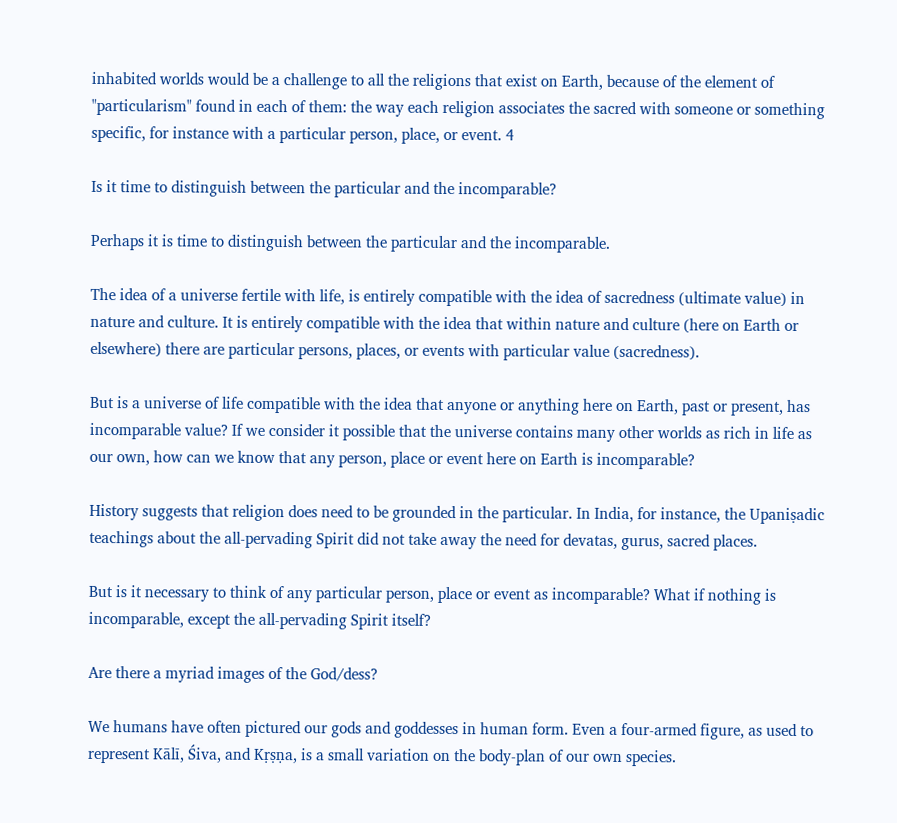inhabited worlds would be a challenge to all the religions that exist on Earth, because of the element of "particularism" found in each of them: the way each religion associates the sacred with someone or something specific, for instance with a particular person, place, or event. 4

Is it time to distinguish between the particular and the incomparable?

Perhaps it is time to distinguish between the particular and the incomparable.

The idea of a universe fertile with life, is entirely compatible with the idea of sacredness (ultimate value) in nature and culture. It is entirely compatible with the idea that within nature and culture (here on Earth or elsewhere) there are particular persons, places, or events with particular value (sacredness).

But is a universe of life compatible with the idea that anyone or anything here on Earth, past or present, has incomparable value? If we consider it possible that the universe contains many other worlds as rich in life as our own, how can we know that any person, place or event here on Earth is incomparable?

History suggests that religion does need to be grounded in the particular. In India, for instance, the Upaniṣadic teachings about the all-pervading Spirit did not take away the need for devatas, gurus, sacred places.

But is it necessary to think of any particular person, place or event as incomparable? What if nothing is incomparable, except the all-pervading Spirit itself?

Are there a myriad images of the God/dess?

We humans have often pictured our gods and goddesses in human form. Even a four-armed figure, as used to represent Kālī, Śiva, and Kṛṣṇa, is a small variation on the body-plan of our own species.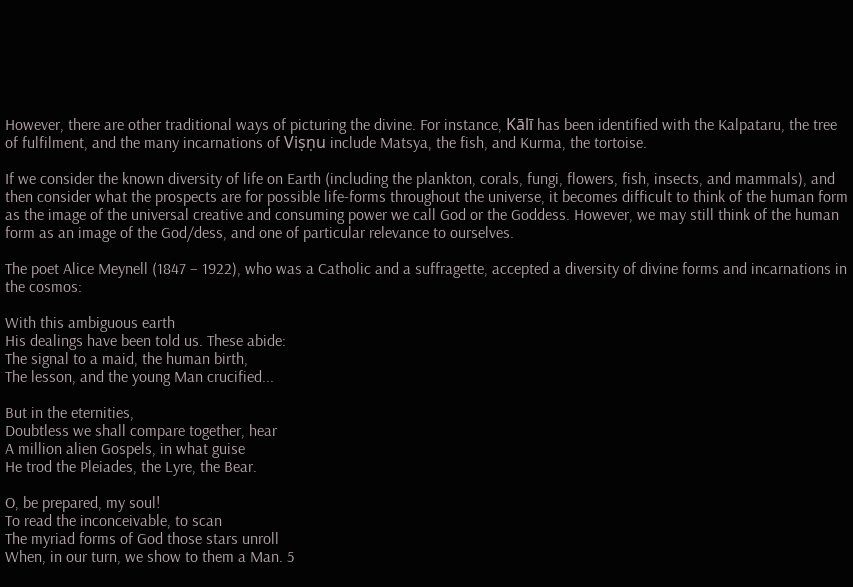However, there are other traditional ways of picturing the divine. For instance, Kālī has been identified with the Kalpataru, the tree of fulfilment, and the many incarnations of Viṣṇu include Matsya, the fish, and Kurma, the tortoise.

If we consider the known diversity of life on Earth (including the plankton, corals, fungi, flowers, fish, insects, and mammals), and then consider what the prospects are for possible life-forms throughout the universe, it becomes difficult to think of the human form as the image of the universal creative and consuming power we call God or the Goddess. However, we may still think of the human form as an image of the God/dess, and one of particular relevance to ourselves.

The poet Alice Meynell (1847 – 1922), who was a Catholic and a suffragette, accepted a diversity of divine forms and incarnations in the cosmos:

With this ambiguous earth
His dealings have been told us. These abide:
The signal to a maid, the human birth,
The lesson, and the young Man crucified...

But in the eternities,
Doubtless we shall compare together, hear
A million alien Gospels, in what guise
He trod the Pleiades, the Lyre, the Bear.

O, be prepared, my soul!
To read the inconceivable, to scan
The myriad forms of God those stars unroll
When, in our turn, we show to them a Man. 5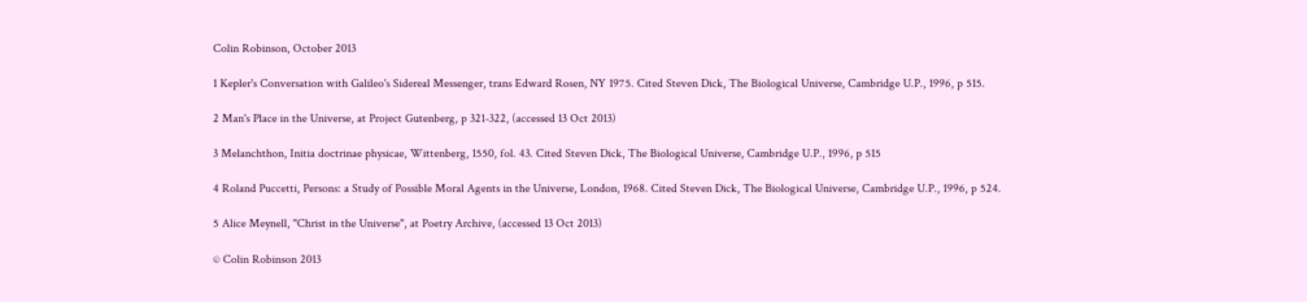Colin Robinson, October 2013

1 Kepler's Conversation with Galileo's Sidereal Messenger, trans Edward Rosen, NY 1975. Cited Steven Dick, The Biological Universe, Cambridge U.P., 1996, p 515.

2 Man's Place in the Universe, at Project Gutenberg, p 321-322, (accessed 13 Oct 2013)

3 Melanchthon, Initia doctrinae physicae, Wittenberg, 1550, fol. 43. Cited Steven Dick, The Biological Universe, Cambridge U.P., 1996, p 515

4 Roland Puccetti, Persons: a Study of Possible Moral Agents in the Universe, London, 1968. Cited Steven Dick, The Biological Universe, Cambridge U.P., 1996, p 524.

5 Alice Meynell, "Christ in the Universe", at Poetry Archive, (accessed 13 Oct 2013)

© Colin Robinson 2013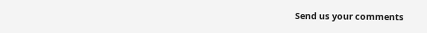Send us your comments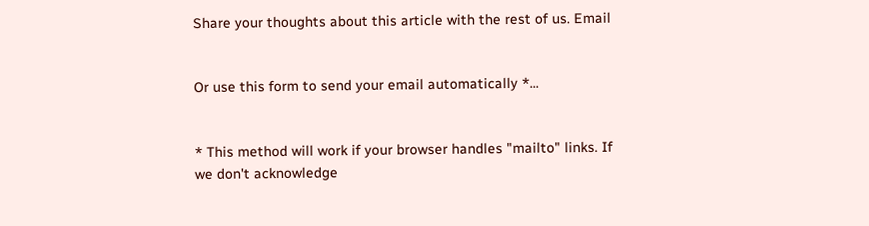Share your thoughts about this article with the rest of us. Email


Or use this form to send your email automatically *...


* This method will work if your browser handles "mailto" links. If we don't acknowledge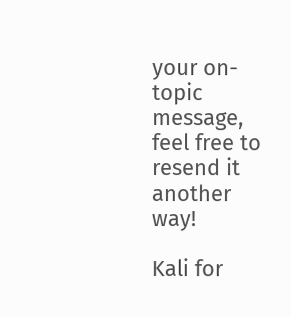your on-topic message, feel free to resend it another way!

Kali for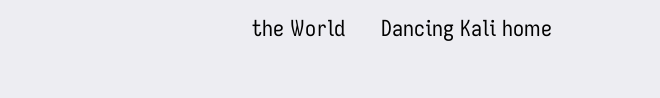the World      Dancing Kali home